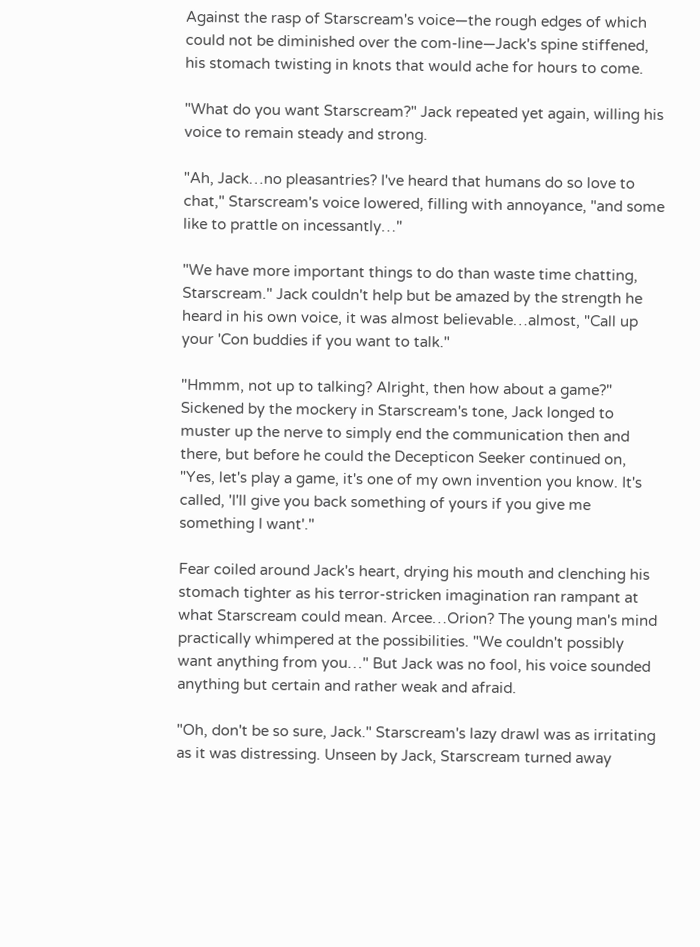Against the rasp of Starscream's voice—the rough edges of which could not be diminished over the com-line—Jack's spine stiffened, his stomach twisting in knots that would ache for hours to come.

"What do you want Starscream?" Jack repeated yet again, willing his voice to remain steady and strong.

"Ah, Jack…no pleasantries? I've heard that humans do so love to chat," Starscream's voice lowered, filling with annoyance, "and some like to prattle on incessantly…"

"We have more important things to do than waste time chatting, Starscream." Jack couldn't help but be amazed by the strength he heard in his own voice, it was almost believable…almost, "Call up your 'Con buddies if you want to talk."

"Hmmm, not up to talking? Alright, then how about a game?" Sickened by the mockery in Starscream's tone, Jack longed to muster up the nerve to simply end the communication then and there, but before he could the Decepticon Seeker continued on, "Yes, let's play a game, it's one of my own invention you know. It's called, 'I'll give you back something of yours if you give me something I want'."

Fear coiled around Jack's heart, drying his mouth and clenching his stomach tighter as his terror-stricken imagination ran rampant at what Starscream could mean. Arcee…Orion? The young man's mind practically whimpered at the possibilities. "We couldn't possibly want anything from you…" But Jack was no fool, his voice sounded anything but certain and rather weak and afraid.

"Oh, don't be so sure, Jack." Starscream's lazy drawl was as irritating as it was distressing. Unseen by Jack, Starscream turned away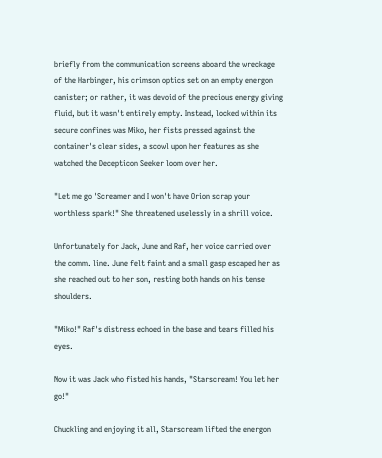briefly from the communication screens aboard the wreckage of the Harbinger, his crimson optics set on an empty energon canister; or rather, it was devoid of the precious energy giving fluid, but it wasn't entirely empty. Instead, locked within its secure confines was Miko, her fists pressed against the container's clear sides, a scowl upon her features as she watched the Decepticon Seeker loom over her.

"Let me go 'Screamer and I won't have Orion scrap your worthless spark!" She threatened uselessly in a shrill voice.

Unfortunately for Jack, June and Raf, her voice carried over the comm. line. June felt faint and a small gasp escaped her as she reached out to her son, resting both hands on his tense shoulders.

"Miko!" Raf's distress echoed in the base and tears filled his eyes.

Now it was Jack who fisted his hands, "Starscream! You let her go!"

Chuckling and enjoying it all, Starscream lifted the energon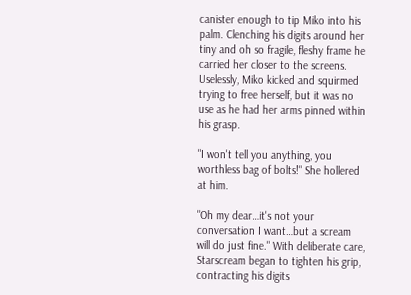canister enough to tip Miko into his palm. Clenching his digits around her tiny and oh so fragile, fleshy frame he carried her closer to the screens. Uselessly, Miko kicked and squirmed trying to free herself, but it was no use as he had her arms pinned within his grasp.

"I won't tell you anything, you worthless bag of bolts!" She hollered at him.

"Oh my dear…it's not your conversation I want…but a scream will do just fine." With deliberate care, Starscream began to tighten his grip, contracting his digits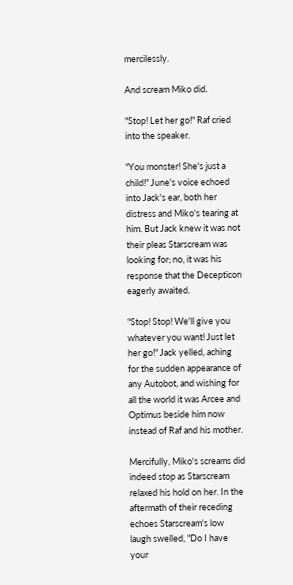mercilessly.

And scream Miko did.

"Stop! Let her go!" Raf cried into the speaker.

"You monster! She's just a child!" June's voice echoed into Jack's ear, both her distress and Miko's tearing at him. But Jack knew it was not their pleas Starscream was looking for; no, it was his response that the Decepticon eagerly awaited.

"Stop! Stop! We'll give you whatever you want! Just let her go!" Jack yelled, aching for the sudden appearance of any Autobot, and wishing for all the world it was Arcee and Optimus beside him now instead of Raf and his mother.

Mercifully, Miko's screams did indeed stop as Starscream relaxed his hold on her. In the aftermath of their receding echoes Starscream's low laugh swelled, "Do I have your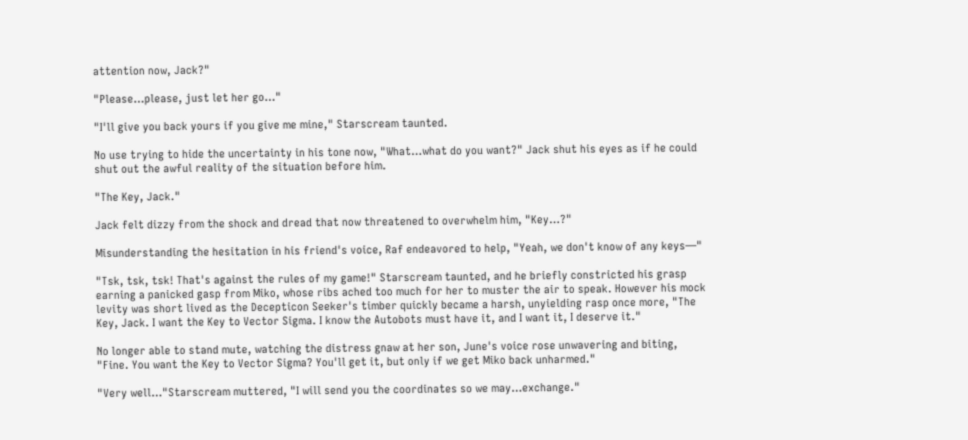attention now, Jack?"

"Please…please, just let her go…"

"I'll give you back yours if you give me mine," Starscream taunted.

No use trying to hide the uncertainty in his tone now, "What…what do you want?" Jack shut his eyes as if he could shut out the awful reality of the situation before him.

"The Key, Jack."

Jack felt dizzy from the shock and dread that now threatened to overwhelm him, "Key…?"

Misunderstanding the hesitation in his friend's voice, Raf endeavored to help, "Yeah, we don't know of any keys—"

"Tsk, tsk, tsk! That's against the rules of my game!" Starscream taunted, and he briefly constricted his grasp earning a panicked gasp from Miko, whose ribs ached too much for her to muster the air to speak. However his mock levity was short lived as the Decepticon Seeker's timber quickly became a harsh, unyielding rasp once more, "The Key, Jack. I want the Key to Vector Sigma. I know the Autobots must have it, and I want it, I deserve it."

No longer able to stand mute, watching the distress gnaw at her son, June's voice rose unwavering and biting, "Fine. You want the Key to Vector Sigma? You'll get it, but only if we get Miko back unharmed."

"Very well…"Starscream muttered, "I will send you the coordinates so we may…exchange."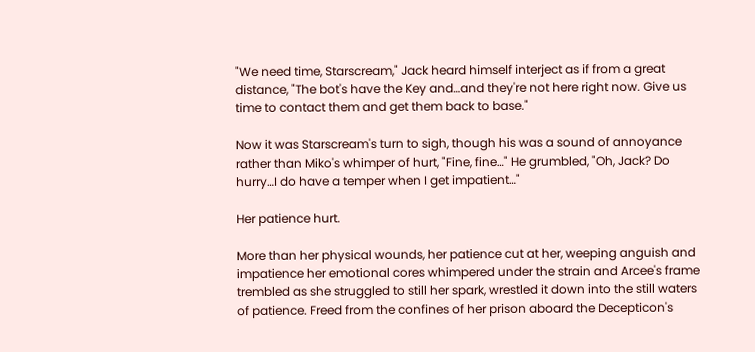"We need time, Starscream," Jack heard himself interject as if from a great distance, "The bot's have the Key and…and they're not here right now. Give us time to contact them and get them back to base."

Now it was Starscream's turn to sigh, though his was a sound of annoyance rather than Miko's whimper of hurt, "Fine, fine…" He grumbled, "Oh, Jack? Do hurry…I do have a temper when I get impatient…"

Her patience hurt.

More than her physical wounds, her patience cut at her, weeping anguish and impatience her emotional cores whimpered under the strain and Arcee's frame trembled as she struggled to still her spark, wrestled it down into the still waters of patience. Freed from the confines of her prison aboard the Decepticon's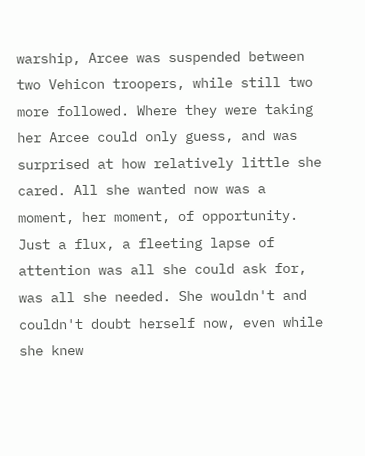warship, Arcee was suspended between two Vehicon troopers, while still two more followed. Where they were taking her Arcee could only guess, and was surprised at how relatively little she cared. All she wanted now was a moment, her moment, of opportunity. Just a flux, a fleeting lapse of attention was all she could ask for, was all she needed. She wouldn't and couldn't doubt herself now, even while she knew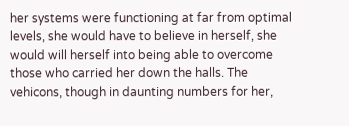her systems were functioning at far from optimal levels, she would have to believe in herself, she would will herself into being able to overcome those who carried her down the halls. The vehicons, though in daunting numbers for her,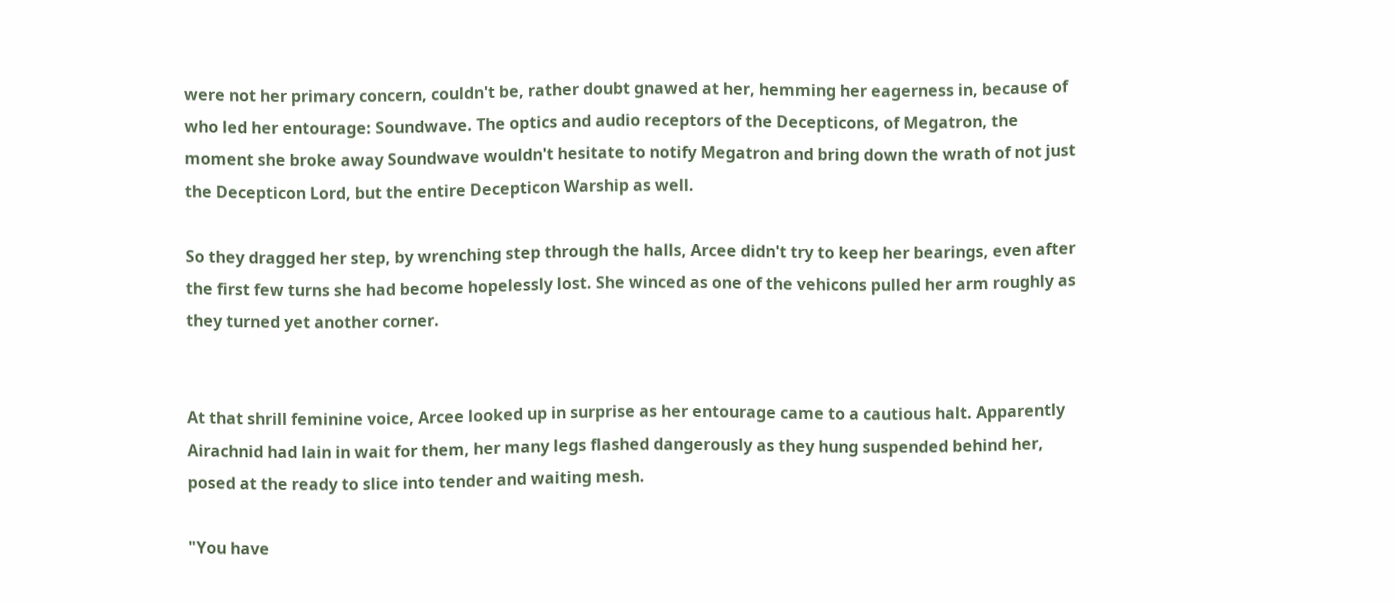were not her primary concern, couldn't be, rather doubt gnawed at her, hemming her eagerness in, because of who led her entourage: Soundwave. The optics and audio receptors of the Decepticons, of Megatron, the moment she broke away Soundwave wouldn't hesitate to notify Megatron and bring down the wrath of not just the Decepticon Lord, but the entire Decepticon Warship as well.

So they dragged her step, by wrenching step through the halls, Arcee didn't try to keep her bearings, even after the first few turns she had become hopelessly lost. She winced as one of the vehicons pulled her arm roughly as they turned yet another corner.


At that shrill feminine voice, Arcee looked up in surprise as her entourage came to a cautious halt. Apparently Airachnid had lain in wait for them, her many legs flashed dangerously as they hung suspended behind her, posed at the ready to slice into tender and waiting mesh.

"You have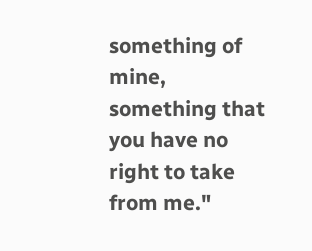something of mine, something that you have no right to take from me."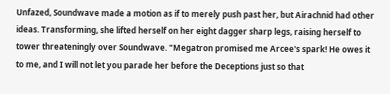Unfazed, Soundwave made a motion as if to merely push past her, but Airachnid had other ideas. Transforming, she lifted herself on her eight dagger sharp legs, raising herself to tower threateningly over Soundwave. "Megatron promised me Arcee's spark! He owes it to me, and I will not let you parade her before the Deceptions just so that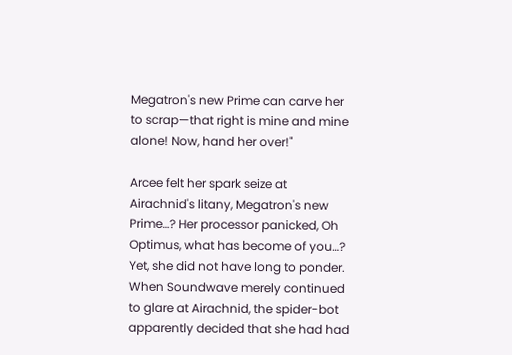Megatron's new Prime can carve her to scrap—that right is mine and mine alone! Now, hand her over!"

Arcee felt her spark seize at Airachnid's litany, Megatron's new Prime…? Her processor panicked, Oh Optimus, what has become of you…? Yet, she did not have long to ponder. When Soundwave merely continued to glare at Airachnid, the spider-bot apparently decided that she had had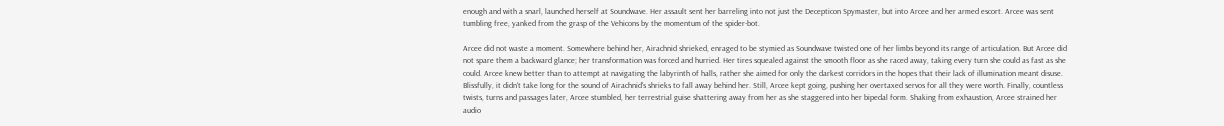enough and with a snarl, launched herself at Soundwave. Her assault sent her barreling into not just the Decepticon Spymaster, but into Arcee and her armed escort. Arcee was sent tumbling free, yanked from the grasp of the Vehicons by the momentum of the spider-bot.

Arcee did not waste a moment. Somewhere behind her, Airachnid shrieked, enraged to be stymied as Soundwave twisted one of her limbs beyond its range of articulation. But Arcee did not spare them a backward glance; her transformation was forced and hurried. Her tires squealed against the smooth floor as she raced away, taking every turn she could as fast as she could. Arcee knew better than to attempt at navigating the labyrinth of halls, rather she aimed for only the darkest corridors in the hopes that their lack of illumination meant disuse. Blissfully, it didn't take long for the sound of Airachnid's shrieks to fall away behind her. Still, Arcee kept going, pushing her overtaxed servos for all they were worth. Finally, countless twists, turns and passages later, Arcee stumbled, her terrestrial guise shattering away from her as she staggered into her bipedal form. Shaking from exhaustion, Arcee strained her audio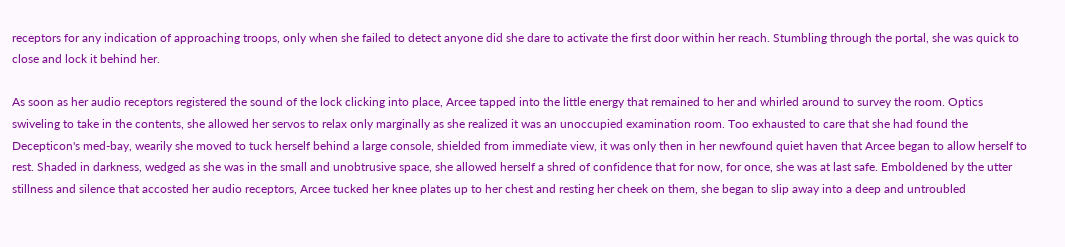receptors for any indication of approaching troops, only when she failed to detect anyone did she dare to activate the first door within her reach. Stumbling through the portal, she was quick to close and lock it behind her.

As soon as her audio receptors registered the sound of the lock clicking into place, Arcee tapped into the little energy that remained to her and whirled around to survey the room. Optics swiveling to take in the contents, she allowed her servos to relax only marginally as she realized it was an unoccupied examination room. Too exhausted to care that she had found the Decepticon's med-bay, wearily she moved to tuck herself behind a large console, shielded from immediate view, it was only then in her newfound quiet haven that Arcee began to allow herself to rest. Shaded in darkness, wedged as she was in the small and unobtrusive space, she allowed herself a shred of confidence that for now, for once, she was at last safe. Emboldened by the utter stillness and silence that accosted her audio receptors, Arcee tucked her knee plates up to her chest and resting her cheek on them, she began to slip away into a deep and untroubled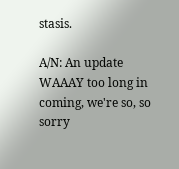stasis.

A/N: An update WAAAY too long in coming, we're so, so sorry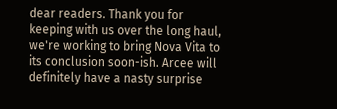dear readers. Thank you for keeping with us over the long haul, we're working to bring Nova Vita to its conclusion soon-ish. Arcee will definitely have a nasty surprise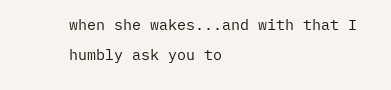when she wakes...and with that I humbly ask you to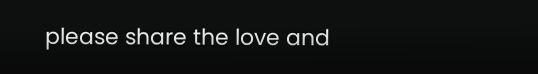please share the love and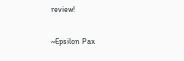review!

~Epsilon Pax